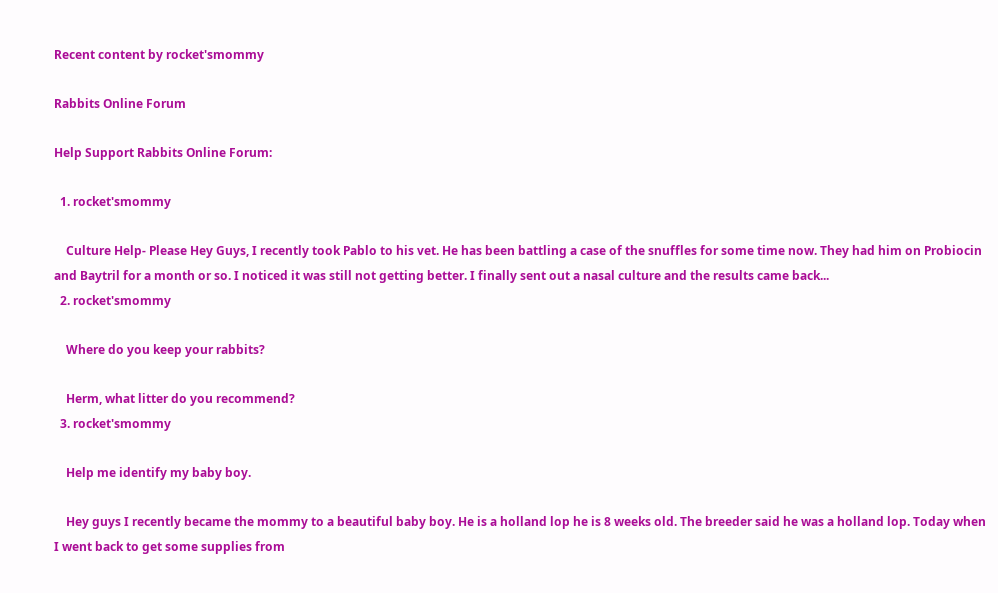Recent content by rocket'smommy

Rabbits Online Forum

Help Support Rabbits Online Forum:

  1. rocket'smommy

    Culture Help- Please Hey Guys, I recently took Pablo to his vet. He has been battling a case of the snuffles for some time now. They had him on Probiocin and Baytril for a month or so. I noticed it was still not getting better. I finally sent out a nasal culture and the results came back...
  2. rocket'smommy

    Where do you keep your rabbits?

    Herm, what litter do you recommend?
  3. rocket'smommy

    Help me identify my baby boy.

    Hey guys I recently became the mommy to a beautiful baby boy. He is a holland lop he is 8 weeks old. The breeder said he was a holland lop. Today when I went back to get some supplies from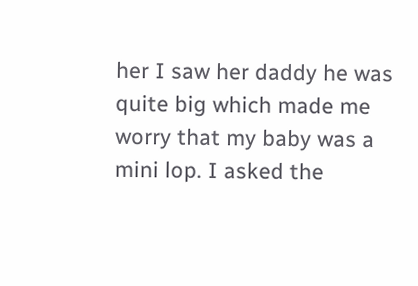her I saw her daddy he was quite big which made me worry that my baby was a mini lop. I asked the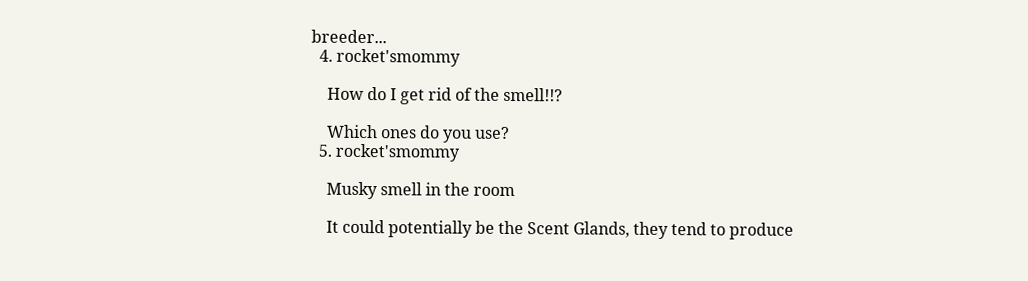breeder...
  4. rocket'smommy

    How do I get rid of the smell!!?

    Which ones do you use?
  5. rocket'smommy

    Musky smell in the room

    It could potentially be the Scent Glands, they tend to produce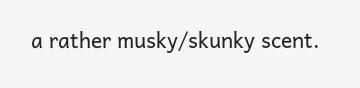a rather musky/skunky scent.